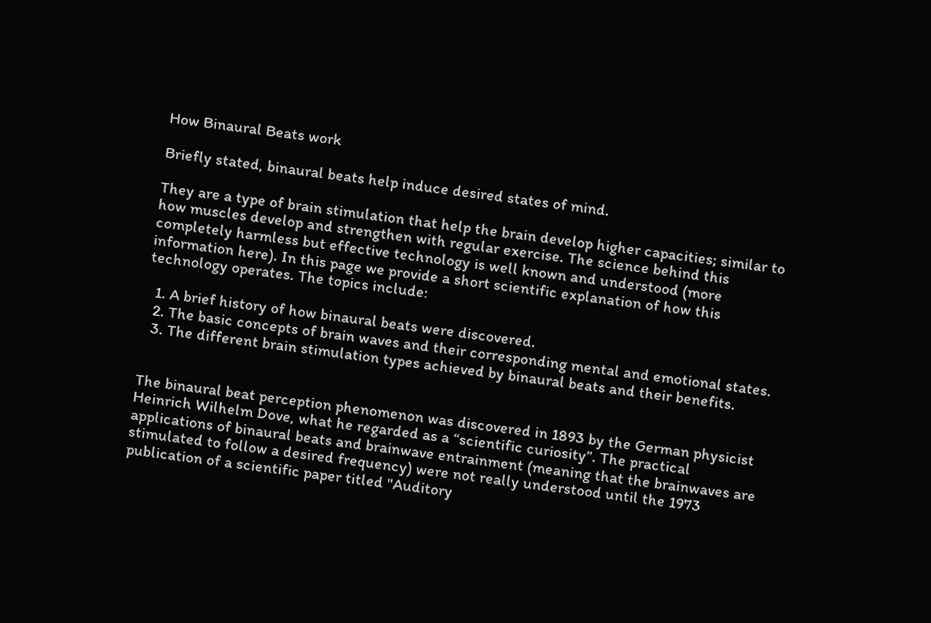How Binaural Beats work

Briefly stated, binaural beats help induce desired states of mind.

They are a type of brain stimulation that help the brain develop higher capacities; similar to how muscles develop and strengthen with regular exercise. The science behind this completely harmless but effective technology is well known and understood (more information here). In this page we provide a short scientific explanation of how this technology operates. The topics include:

  1. A brief history of how binaural beats were discovered.
  2. The basic concepts of brain waves and their corresponding mental and emotional states.
  3. The different brain stimulation types achieved by binaural beats and their benefits.


The binaural beat perception phenomenon was discovered in 1893 by the German physicist Heinrich Wilhelm Dove, what he regarded as a “scientific curiosity”. The practical applications of binaural beats and brainwave entrainment (meaning that the brainwaves are stimulated to follow a desired frequency) were not really understood until the 1973 publication of a scientific paper titled "Auditory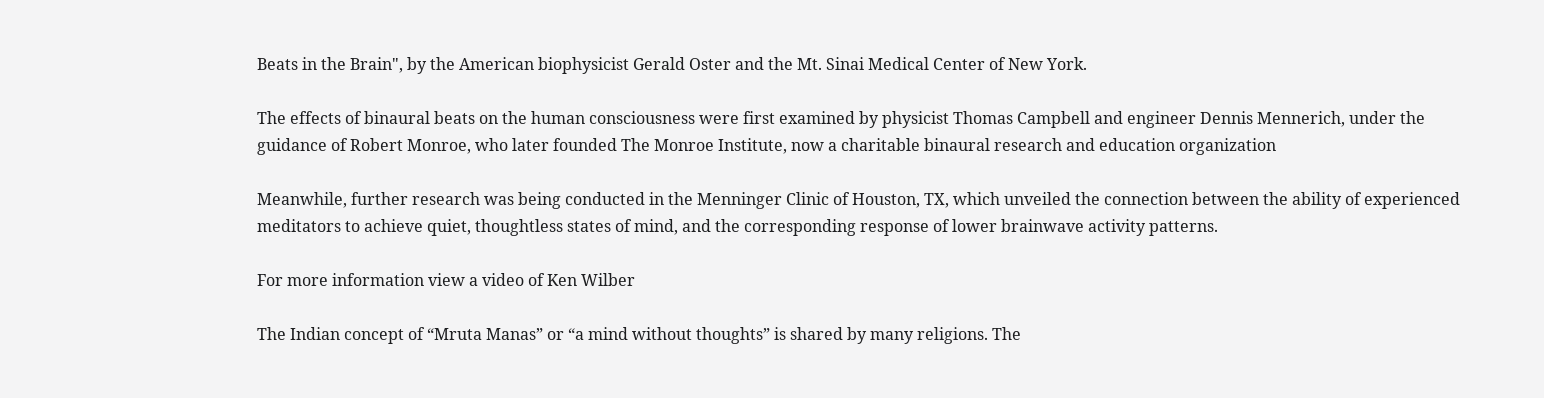Beats in the Brain", by the American biophysicist Gerald Oster and the Mt. Sinai Medical Center of New York.

The effects of binaural beats on the human consciousness were first examined by physicist Thomas Campbell and engineer Dennis Mennerich, under the guidance of Robert Monroe, who later founded The Monroe Institute, now a charitable binaural research and education organization

Meanwhile, further research was being conducted in the Menninger Clinic of Houston, TX, which unveiled the connection between the ability of experienced meditators to achieve quiet, thoughtless states of mind, and the corresponding response of lower brainwave activity patterns.

For more information view a video of Ken Wilber

The Indian concept of “Mruta Manas” or “a mind without thoughts” is shared by many religions. The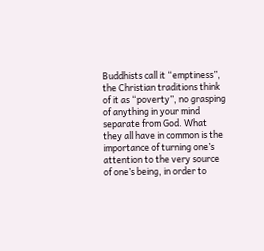Buddhists call it “emptiness”, the Christian traditions think of it as “poverty”, no grasping of anything in your mind separate from God. What they all have in common is the importance of turning one’s attention to the very source of one’s being, in order to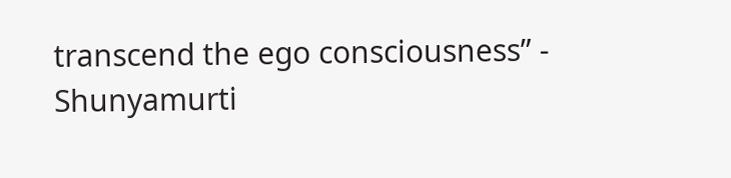transcend the ego consciousness” - Shunyamurti